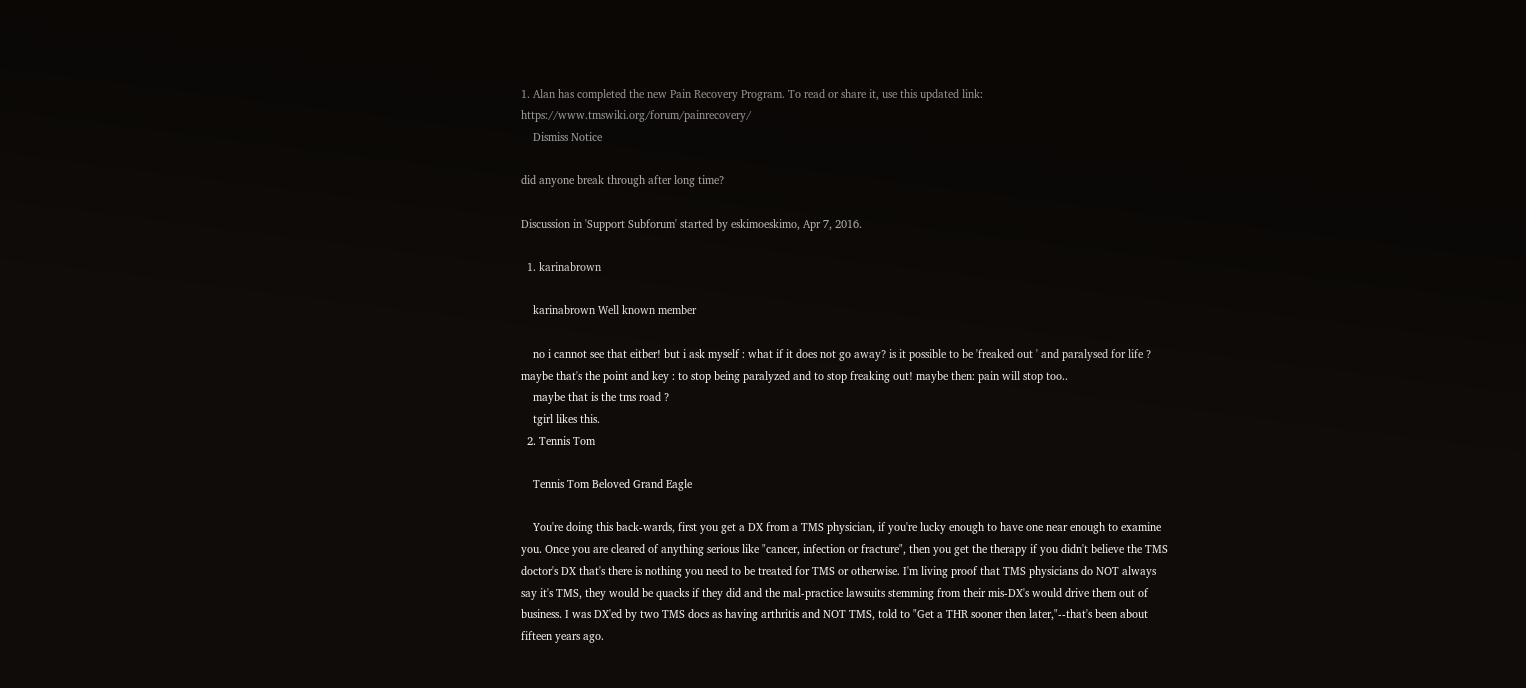1. Alan has completed the new Pain Recovery Program. To read or share it, use this updated link: https://www.tmswiki.org/forum/painrecovery/
    Dismiss Notice

did anyone break through after long time?

Discussion in 'Support Subforum' started by eskimoeskimo, Apr 7, 2016.

  1. karinabrown

    karinabrown Well known member

    no i cannot see that eitber! but i ask myself : what if it does not go away? is it possible to be 'freaked out ' and paralysed for life ? maybe that's the point and key : to stop being paralyzed and to stop freaking out! maybe then: pain will stop too..
    maybe that is the tms road ?
    tgirl likes this.
  2. Tennis Tom

    Tennis Tom Beloved Grand Eagle

    You're doing this back-wards, first you get a DX from a TMS physician, if you're lucky enough to have one near enough to examine you. Once you are cleared of anything serious like "cancer, infection or fracture", then you get the therapy if you didn't believe the TMS doctor's DX that's there is nothing you need to be treated for TMS or otherwise. I'm living proof that TMS physicians do NOT always say it's TMS, they would be quacks if they did and the mal-practice lawsuits stemming from their mis-DX's would drive them out of business. I was DX'ed by two TMS docs as having arthritis and NOT TMS, told to "Get a THR sooner then later,"--that's been about fifteen years ago.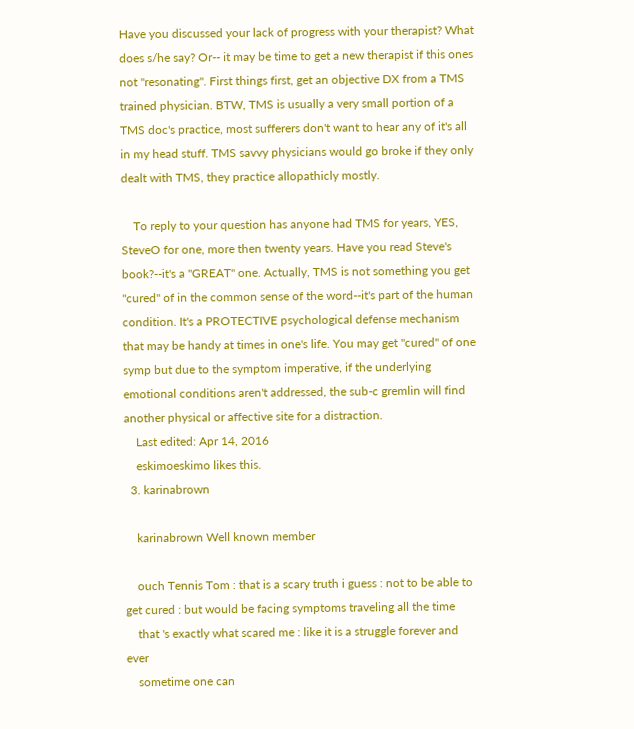Have you discussed your lack of progress with your therapist? What does s/he say? Or-- it may be time to get a new therapist if this ones not "resonating". First things first, get an objective DX from a TMS trained physician. BTW, TMS is usually a very small portion of a TMS doc's practice, most sufferers don't want to hear any of it's all in my head stuff. TMS savvy physicians would go broke if they only dealt with TMS, they practice allopathicly mostly.

    To reply to your question has anyone had TMS for years, YES, SteveO for one, more then twenty years. Have you read Steve's book?--it's a "GREAT" one. Actually, TMS is not something you get "cured" of in the common sense of the word--it's part of the human condition. It's a PROTECTIVE psychological defense mechanism that may be handy at times in one's life. You may get "cured" of one symp but due to the symptom imperative, if the underlying emotional conditions aren't addressed, the sub-c gremlin will find another physical or affective site for a distraction.
    Last edited: Apr 14, 2016
    eskimoeskimo likes this.
  3. karinabrown

    karinabrown Well known member

    ouch Tennis Tom : that is a scary truth i guess : not to be able to get cured : but would be facing symptoms traveling all the time
    that 's exactly what scared me : like it is a struggle forever and ever
    sometime one can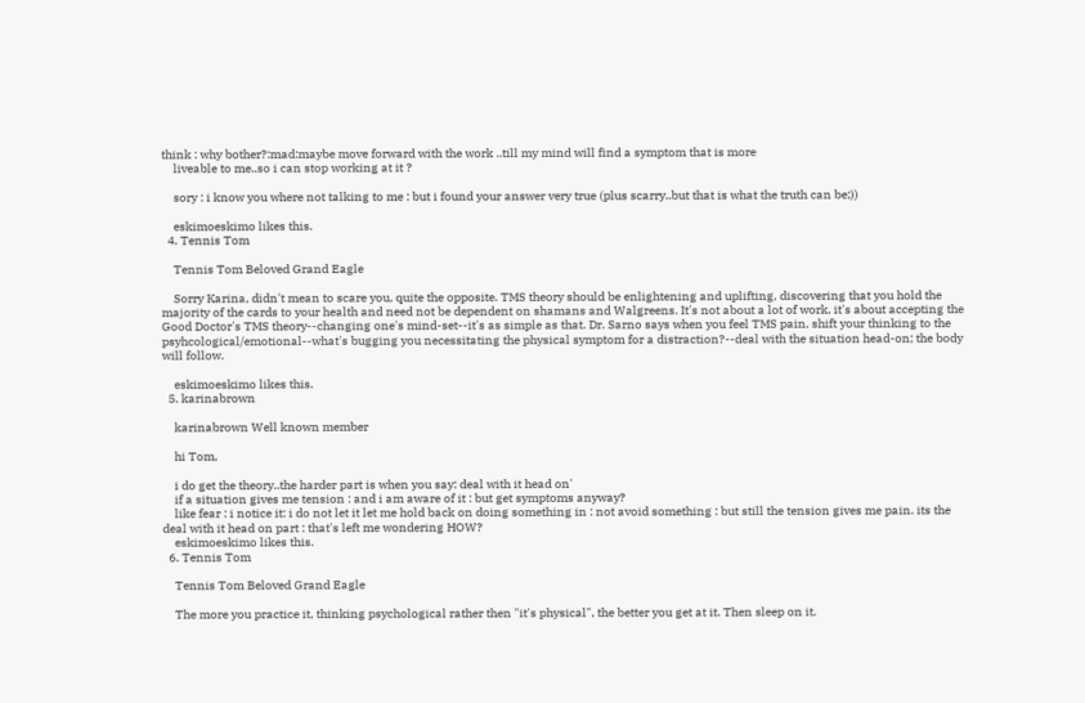think : why bother?:mad:maybe move forward with the work ..till my mind will find a symptom that is more
    liveable to me..so i can stop working at it ?

    sory : i know you where not talking to me : but i found your answer very true (plus scarry..but that is what the truth can be;))

    eskimoeskimo likes this.
  4. Tennis Tom

    Tennis Tom Beloved Grand Eagle

    Sorry Karina, didn't mean to scare you, quite the opposite. TMS theory should be enlightening and uplifting, discovering that you hold the majority of the cards to your health and need not be dependent on shamans and Walgreens. It's not about a lot of work, it's about accepting the Good Doctor's TMS theory--changing one's mind-set--it's as simple as that. Dr. Sarno says when you feel TMS pain, shift your thinking to the psyhcological/emotional--what's bugging you necessitating the physical symptom for a distraction?--deal with the situation head-on; the body will follow.

    eskimoeskimo likes this.
  5. karinabrown

    karinabrown Well known member

    hi Tom,

    i do get the theory..the harder part is when you say: deal with it head on'
    if a situation gives me tension : and i am aware of it : but get symptoms anyway?
    like fear : i notice it: i do not let it let me hold back on doing something in : not avoid something : but still the tension gives me pain. its the deal with it head on part : that's left me wondering HOW?
    eskimoeskimo likes this.
  6. Tennis Tom

    Tennis Tom Beloved Grand Eagle

    The more you practice it, thinking psychological rather then "it's physical", the better you get at it. Then sleep on it.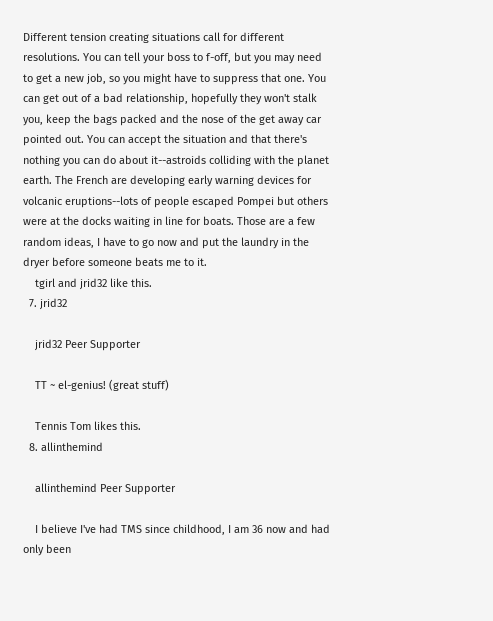Different tension creating situations call for different resolutions. You can tell your boss to f-off, but you may need to get a new job, so you might have to suppress that one. You can get out of a bad relationship, hopefully they won't stalk you, keep the bags packed and the nose of the get away car pointed out. You can accept the situation and that there's nothing you can do about it--astroids colliding with the planet earth. The French are developing early warning devices for volcanic eruptions--lots of people escaped Pompei but others were at the docks waiting in line for boats. Those are a few random ideas, I have to go now and put the laundry in the dryer before someone beats me to it.
    tgirl and jrid32 like this.
  7. jrid32

    jrid32 Peer Supporter

    TT ~ el-genius! (great stuff)

    Tennis Tom likes this.
  8. allinthemind

    allinthemind Peer Supporter

    I believe I've had TMS since childhood, I am 36 now and had only been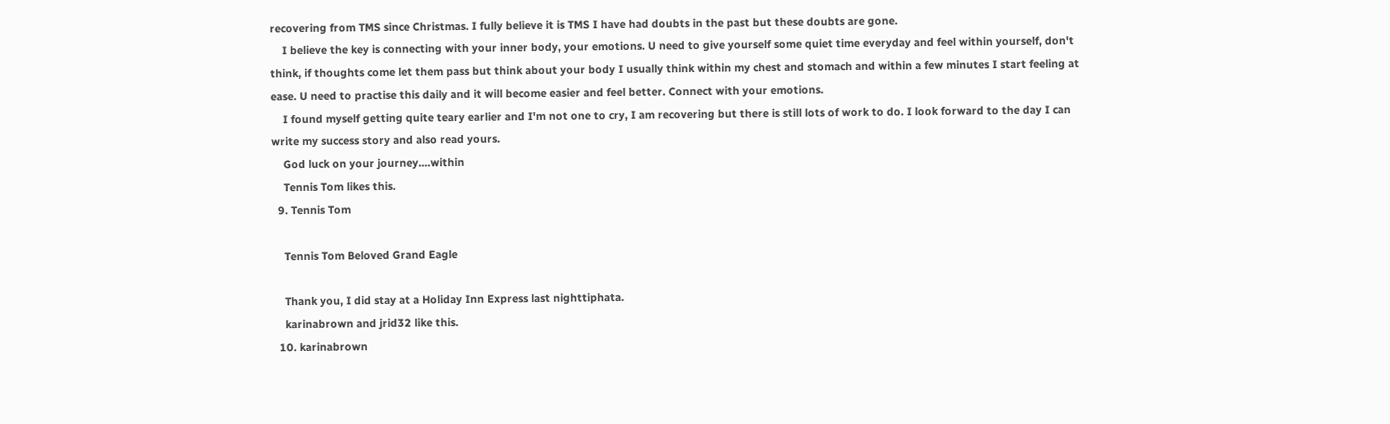recovering from TMS since Christmas. I fully believe it is TMS I have had doubts in the past but these doubts are gone.
    I believe the key is connecting with your inner body, your emotions. U need to give yourself some quiet time everyday and feel within yourself, don't think, if thoughts come let them pass but think about your body I usually think within my chest and stomach and within a few minutes I start feeling at ease. U need to practise this daily and it will become easier and feel better. Connect with your emotions.
    I found myself getting quite teary earlier and I'm not one to cry, I am recovering but there is still lots of work to do. I look forward to the day I can write my success story and also read yours.
    God luck on your journey....within
    Tennis Tom likes this.
  9. Tennis Tom

    Tennis Tom Beloved Grand Eagle

    Thank you, I did stay at a Holiday Inn Express last nighttiphata.
    karinabrown and jrid32 like this.
  10. karinabrown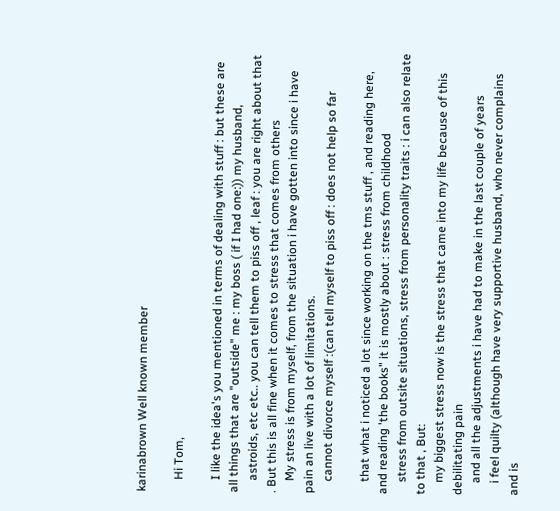karinabrown Well known member

    Hi Tom,

    I like the idea's you mentioned in terms of dealing with stuff : but these are all things that are "outside" me : my boss ( if I had one:)) my husband,
    astroids, etc etc.. you can tell them to piss off , leaf : you are right about that . But this is all fine when it comes to stress that comes from others
    My stress is from myself, from the situation i have gotten into since i have pain an live with a lot of limitations.
    cannot divorce myself :(can tell myself to piss off : does not help so far

    that what i noticed a lot since working on the tms stuff , and reading here, and reading 'the books" it is mostly about : stress from childhood
    stress from outsite situations, stress from personality traits : i can also relate to that , But:
    my biggest stress now is the stress that came into my life because of this debilitating pain
    and all the adjustments i have had to make in the last couple of years
    i feel quilty (although have very supportive husband, who never complains and is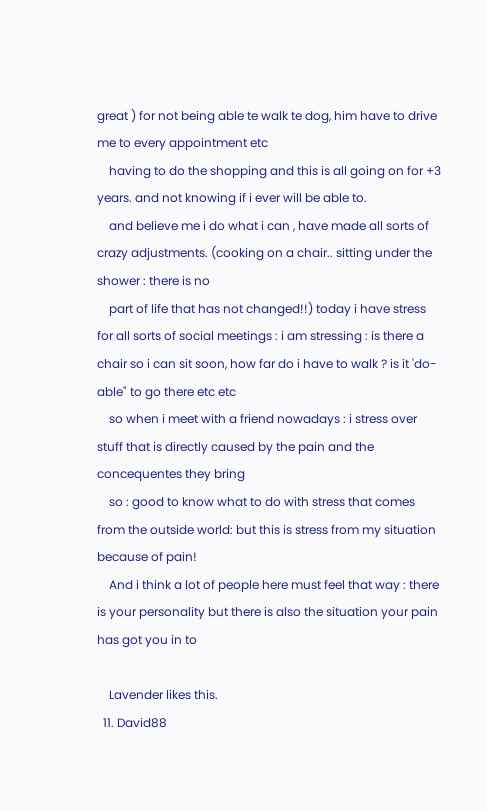great ) for not being able te walk te dog, him have to drive me to every appointment etc
    having to do the shopping and this is all going on for +3 years. and not knowing if i ever will be able to.
    and believe me i do what i can , have made all sorts of crazy adjustments. (cooking on a chair.. sitting under the shower : there is no
    part of life that has not changed!!) today i have stress for all sorts of social meetings : i am stressing : is there a chair so i can sit soon, how far do i have to walk ? is it 'do-able" to go there etc etc
    so when i meet with a friend nowadays : i stress over stuff that is directly caused by the pain and the concequentes they bring
    so : good to know what to do with stress that comes from the outside world: but this is stress from my situation because of pain!
    And i think a lot of people here must feel that way : there is your personality but there is also the situation your pain has got you in to

    Lavender likes this.
  11. David88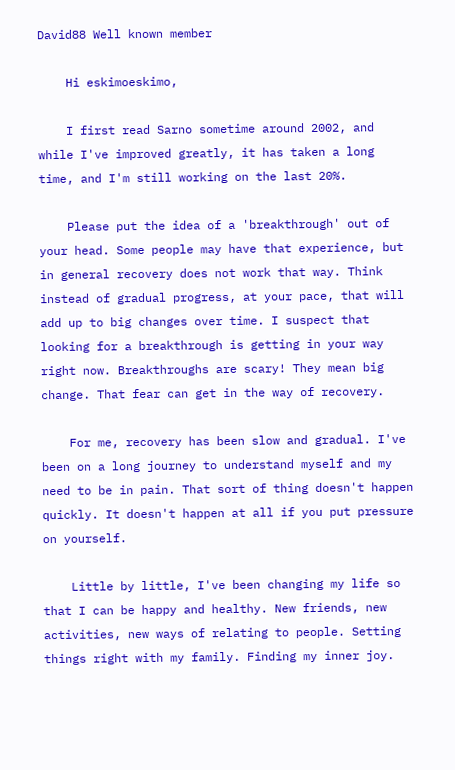David88 Well known member

    Hi eskimoeskimo,

    I first read Sarno sometime around 2002, and while I've improved greatly, it has taken a long time, and I'm still working on the last 20%.

    Please put the idea of a 'breakthrough' out of your head. Some people may have that experience, but in general recovery does not work that way. Think instead of gradual progress, at your pace, that will add up to big changes over time. I suspect that looking for a breakthrough is getting in your way right now. Breakthroughs are scary! They mean big change. That fear can get in the way of recovery.

    For me, recovery has been slow and gradual. I've been on a long journey to understand myself and my need to be in pain. That sort of thing doesn't happen quickly. It doesn't happen at all if you put pressure on yourself.

    Little by little, I've been changing my life so that I can be happy and healthy. New friends, new activities, new ways of relating to people. Setting things right with my family. Finding my inner joy.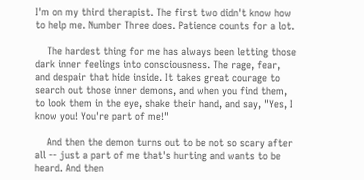I'm on my third therapist. The first two didn't know how to help me. Number Three does. Patience counts for a lot.

    The hardest thing for me has always been letting those dark inner feelings into consciousness. The rage, fear, and despair that hide inside. It takes great courage to search out those inner demons, and when you find them, to look them in the eye, shake their hand, and say, "Yes, I know you! You're part of me!"

    And then the demon turns out to be not so scary after all -- just a part of me that's hurting and wants to be heard. And then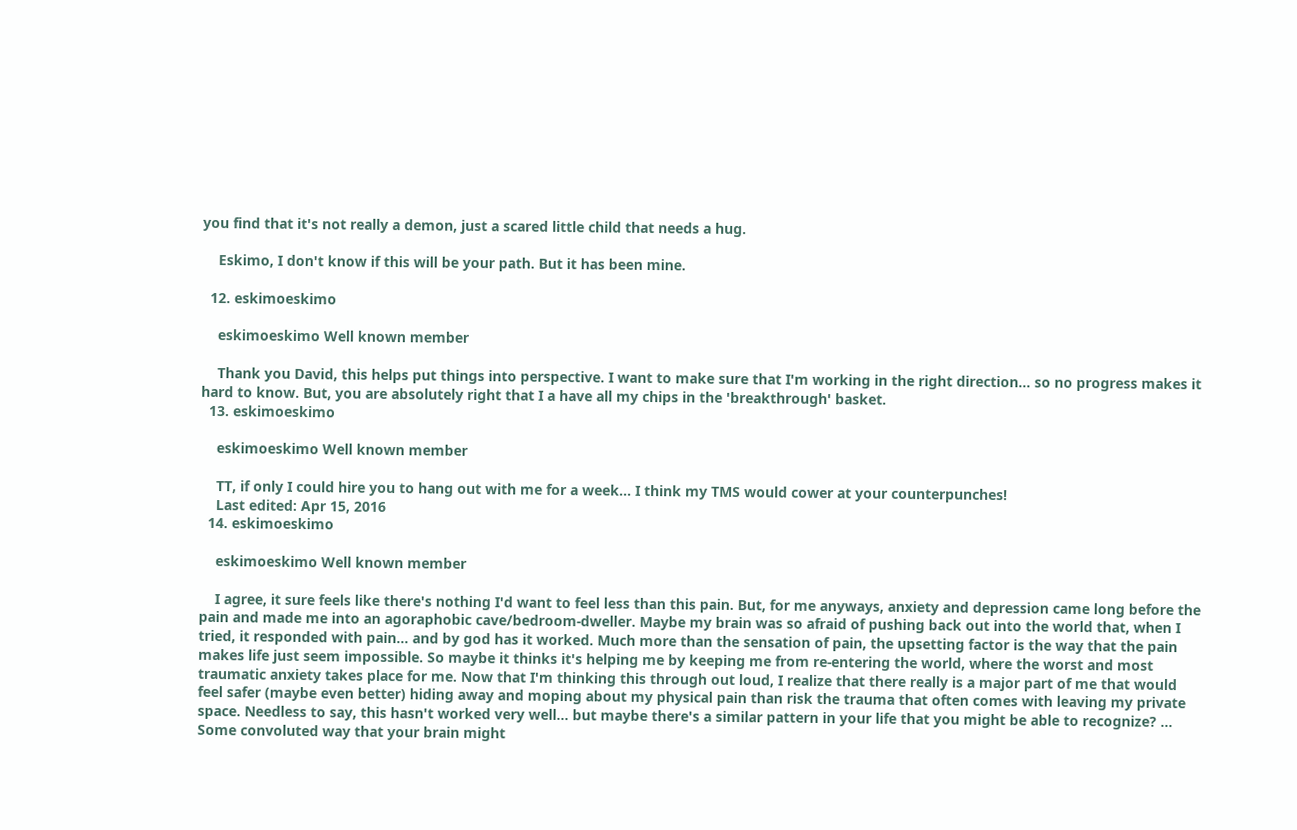you find that it's not really a demon, just a scared little child that needs a hug.

    Eskimo, I don't know if this will be your path. But it has been mine.

  12. eskimoeskimo

    eskimoeskimo Well known member

    Thank you David, this helps put things into perspective. I want to make sure that I'm working in the right direction... so no progress makes it hard to know. But, you are absolutely right that I a have all my chips in the 'breakthrough' basket.
  13. eskimoeskimo

    eskimoeskimo Well known member

    TT, if only I could hire you to hang out with me for a week... I think my TMS would cower at your counterpunches!
    Last edited: Apr 15, 2016
  14. eskimoeskimo

    eskimoeskimo Well known member

    I agree, it sure feels like there's nothing I'd want to feel less than this pain. But, for me anyways, anxiety and depression came long before the pain and made me into an agoraphobic cave/bedroom-dweller. Maybe my brain was so afraid of pushing back out into the world that, when I tried, it responded with pain... and by god has it worked. Much more than the sensation of pain, the upsetting factor is the way that the pain makes life just seem impossible. So maybe it thinks it's helping me by keeping me from re-entering the world, where the worst and most traumatic anxiety takes place for me. Now that I'm thinking this through out loud, I realize that there really is a major part of me that would feel safer (maybe even better) hiding away and moping about my physical pain than risk the trauma that often comes with leaving my private space. Needless to say, this hasn't worked very well... but maybe there's a similar pattern in your life that you might be able to recognize? ... Some convoluted way that your brain might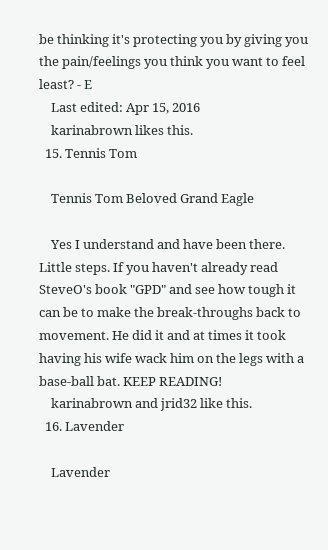be thinking it's protecting you by giving you the pain/feelings you think you want to feel least? - E
    Last edited: Apr 15, 2016
    karinabrown likes this.
  15. Tennis Tom

    Tennis Tom Beloved Grand Eagle

    Yes I understand and have been there. Little steps. If you haven't already read SteveO's book "GPD" and see how tough it can be to make the break-throughs back to movement. He did it and at times it took having his wife wack him on the legs with a base-ball bat. KEEP READING!
    karinabrown and jrid32 like this.
  16. Lavender

    Lavender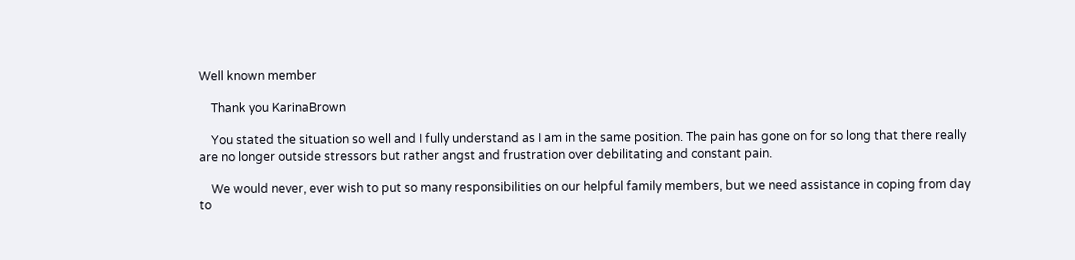Well known member

    Thank you KarinaBrown

    You stated the situation so well and I fully understand as I am in the same position. The pain has gone on for so long that there really are no longer outside stressors but rather angst and frustration over debilitating and constant pain.

    We would never, ever wish to put so many responsibilities on our helpful family members, but we need assistance in coping from day to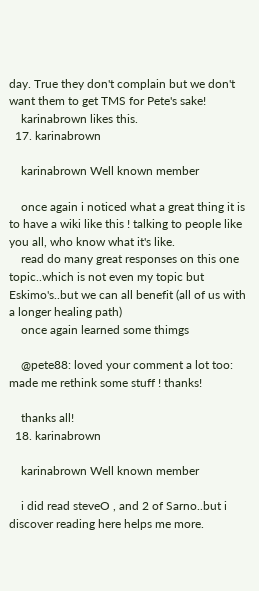day. True they don't complain but we don't want them to get TMS for Pete's sake!
    karinabrown likes this.
  17. karinabrown

    karinabrown Well known member

    once again i noticed what a great thing it is to have a wiki like this ! talking to people like you all, who know what it's like.
    read do many great responses on this one topic..which is not even my topic but Eskimo's..but we can all benefit (all of us with a longer healing path)
    once again learned some thimgs

    @pete88: loved your comment a lot too: made me rethink some stuff ! thanks!

    thanks all!
  18. karinabrown

    karinabrown Well known member

    i did read steveO , and 2 of Sarno..but i discover reading here helps me more.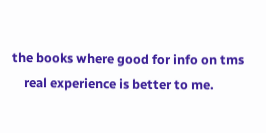the books where good for info on tms
    real experience is better to me.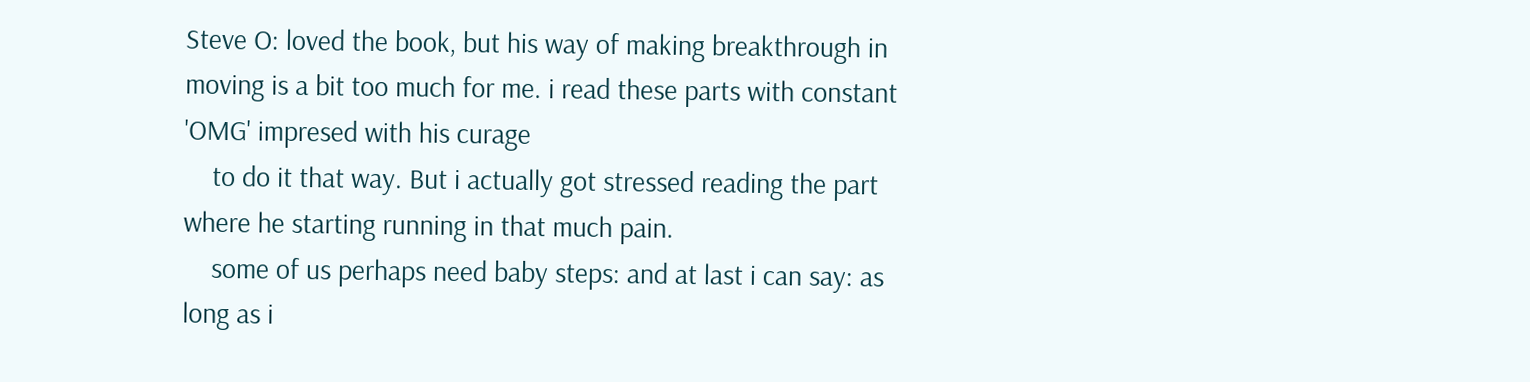Steve O: loved the book, but his way of making breakthrough in moving is a bit too much for me. i read these parts with constant 'OMG' impresed with his curage
    to do it that way. But i actually got stressed reading the part where he starting running in that much pain.
    some of us perhaps need baby steps: and at last i can say: as long as i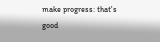make progress: that's good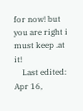for now! but you are right i must keep .at it!
    Last edited: Apr 16,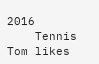2016
    Tennis Tom likes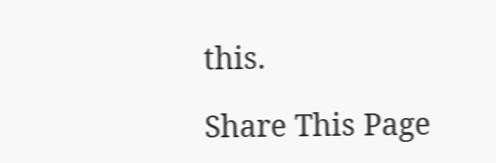this.

Share This Page